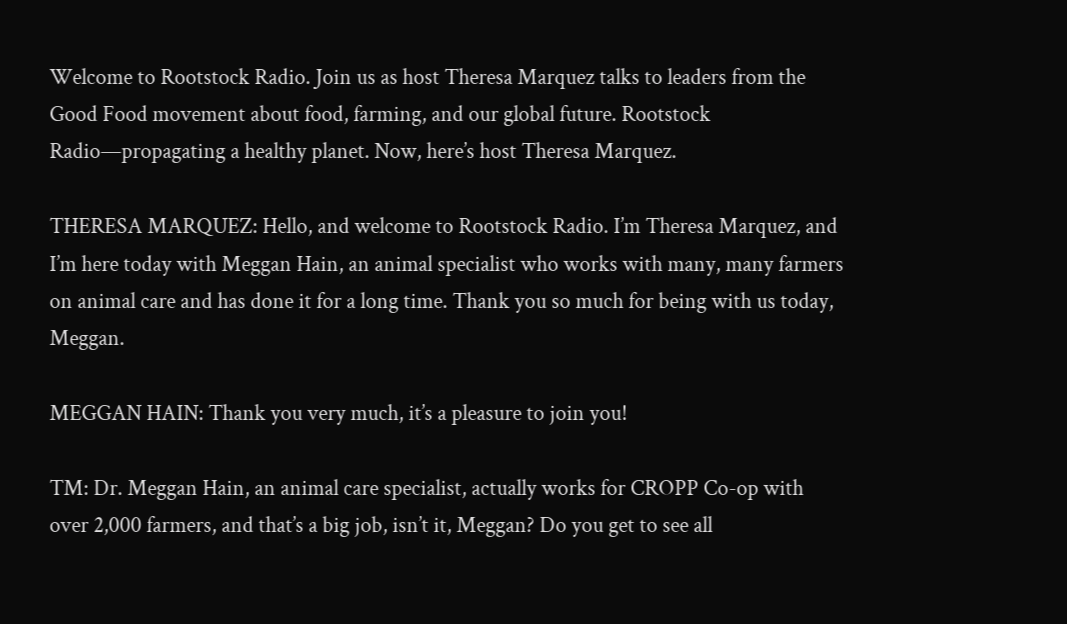Welcome to Rootstock Radio. Join us as host Theresa Marquez talks to leaders from the Good Food movement about food, farming, and our global future. Rootstock Radio—propagating a healthy planet. Now, here’s host Theresa Marquez.

THERESA MARQUEZ: Hello, and welcome to Rootstock Radio. I’m Theresa Marquez, and I’m here today with Meggan Hain, an animal specialist who works with many, many farmers on animal care and has done it for a long time. Thank you so much for being with us today, Meggan.

MEGGAN HAIN: Thank you very much, it’s a pleasure to join you!

TM: Dr. Meggan Hain, an animal care specialist, actually works for CROPP Co-op with over 2,000 farmers, and that’s a big job, isn’t it, Meggan? Do you get to see all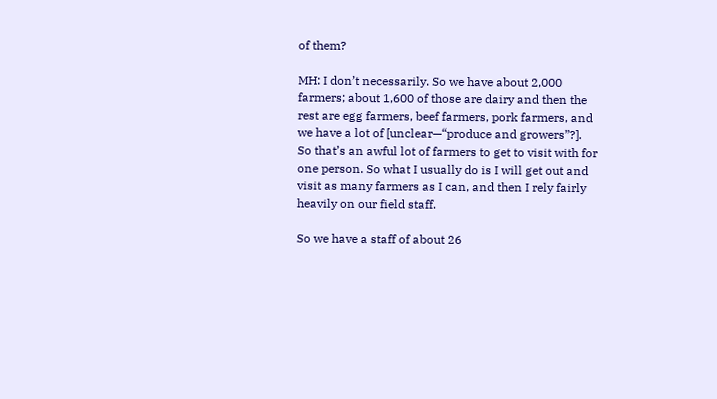of them?

MH: I don’t necessarily. So we have about 2,000 farmers; about 1,600 of those are dairy and then the rest are egg farmers, beef farmers, pork farmers, and we have a lot of [unclear—“produce and growers”?]. So that’s an awful lot of farmers to get to visit with for one person. So what I usually do is I will get out and visit as many farmers as I can, and then I rely fairly heavily on our field staff.

So we have a staff of about 26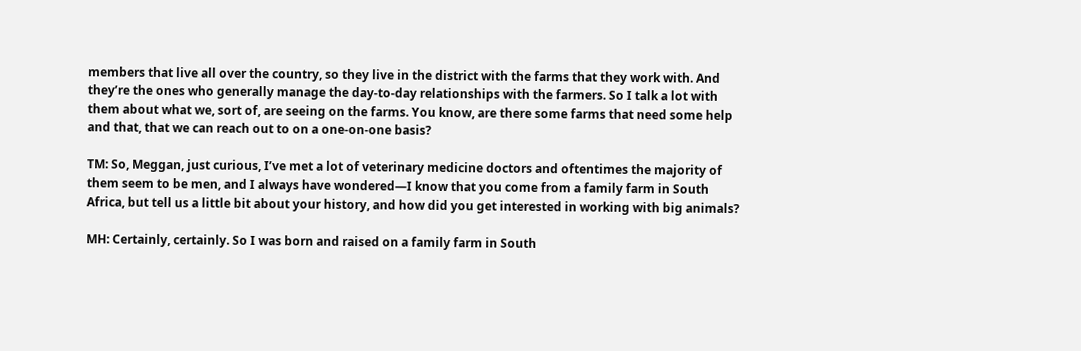members that live all over the country, so they live in the district with the farms that they work with. And they’re the ones who generally manage the day-to-day relationships with the farmers. So I talk a lot with them about what we, sort of, are seeing on the farms. You know, are there some farms that need some help and that, that we can reach out to on a one-on-one basis?

TM: So, Meggan, just curious, I’ve met a lot of veterinary medicine doctors and oftentimes the majority of them seem to be men, and I always have wondered—I know that you come from a family farm in South Africa, but tell us a little bit about your history, and how did you get interested in working with big animals?

MH: Certainly, certainly. So I was born and raised on a family farm in South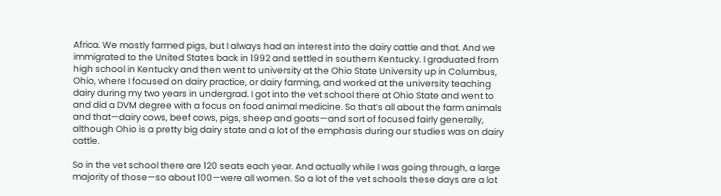Africa. We mostly farmed pigs, but I always had an interest into the dairy cattle and that. And we immigrated to the United States back in 1992 and settled in southern Kentucky. I graduated from high school in Kentucky and then went to university at the Ohio State University up in Columbus, Ohio, where I focused on dairy practice, or dairy farming, and worked at the university teaching dairy during my two years in undergrad. I got into the vet school there at Ohio State and went to and did a DVM degree with a focus on food animal medicine. So that’s all about the farm animals and that—dairy cows, beef cows, pigs, sheep and goats—and sort of focused fairly generally, although Ohio is a pretty big dairy state and a lot of the emphasis during our studies was on dairy cattle.

So in the vet school there are 120 seats each year. And actually while I was going through, a large majority of those—so about 100—were all women. So a lot of the vet schools these days are a lot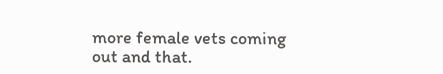more female vets coming out and that.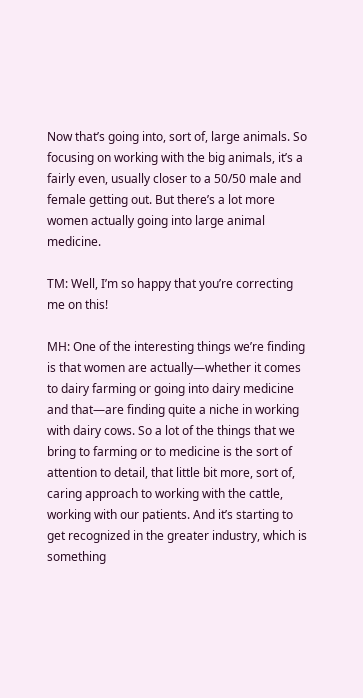Now that’s going into, sort of, large animals. So focusing on working with the big animals, it’s a fairly even, usually closer to a 50/50 male and female getting out. But there’s a lot more women actually going into large animal medicine.

TM: Well, I’m so happy that you’re correcting me on this!

MH: One of the interesting things we’re finding is that women are actually—whether it comes to dairy farming or going into dairy medicine and that—are finding quite a niche in working with dairy cows. So a lot of the things that we bring to farming or to medicine is the sort of attention to detail, that little bit more, sort of, caring approach to working with the cattle, working with our patients. And it’s starting to get recognized in the greater industry, which is something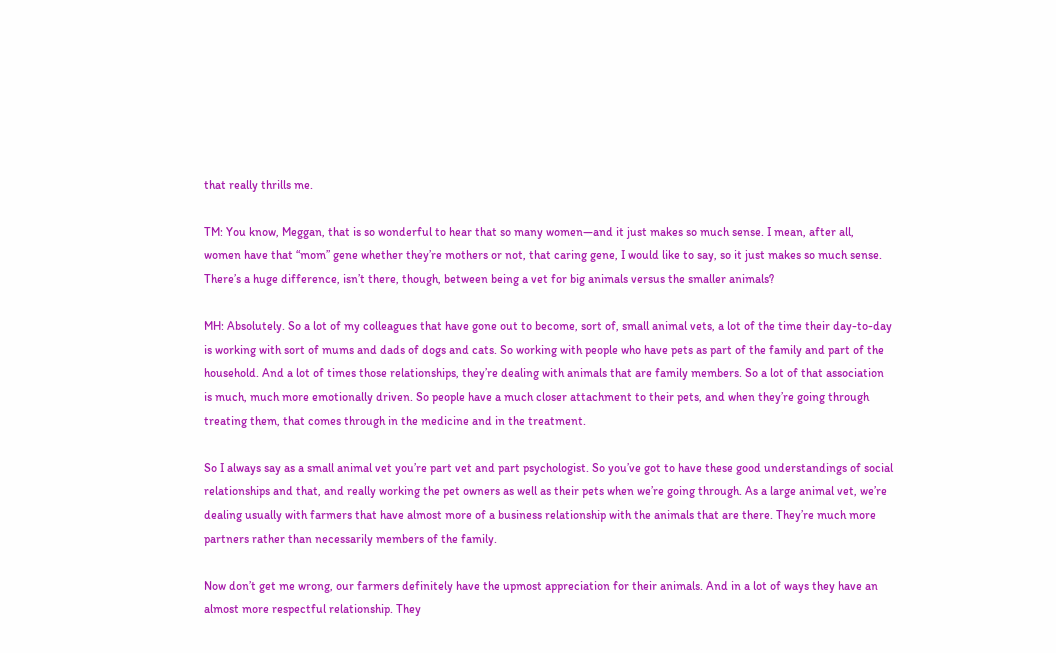that really thrills me.

TM: You know, Meggan, that is so wonderful to hear that so many women—and it just makes so much sense. I mean, after all, women have that “mom” gene whether they’re mothers or not, that caring gene, I would like to say, so it just makes so much sense. There’s a huge difference, isn’t there, though, between being a vet for big animals versus the smaller animals?

MH: Absolutely. So a lot of my colleagues that have gone out to become, sort of, small animal vets, a lot of the time their day-to-day is working with sort of mums and dads of dogs and cats. So working with people who have pets as part of the family and part of the household. And a lot of times those relationships, they’re dealing with animals that are family members. So a lot of that association is much, much more emotionally driven. So people have a much closer attachment to their pets, and when they’re going through treating them, that comes through in the medicine and in the treatment.

So I always say as a small animal vet you’re part vet and part psychologist. So you’ve got to have these good understandings of social relationships and that, and really working the pet owners as well as their pets when we’re going through. As a large animal vet, we’re dealing usually with farmers that have almost more of a business relationship with the animals that are there. They’re much more partners rather than necessarily members of the family.

Now don’t get me wrong, our farmers definitely have the upmost appreciation for their animals. And in a lot of ways they have an almost more respectful relationship. They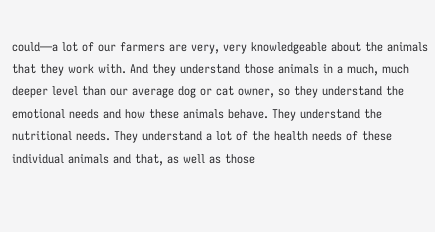could—a lot of our farmers are very, very knowledgeable about the animals that they work with. And they understand those animals in a much, much deeper level than our average dog or cat owner, so they understand the emotional needs and how these animals behave. They understand the nutritional needs. They understand a lot of the health needs of these individual animals and that, as well as those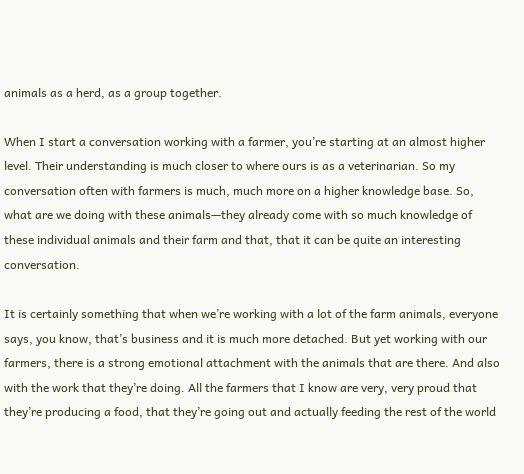animals as a herd, as a group together.

When I start a conversation working with a farmer, you’re starting at an almost higher level. Their understanding is much closer to where ours is as a veterinarian. So my conversation often with farmers is much, much more on a higher knowledge base. So, what are we doing with these animals—they already come with so much knowledge of these individual animals and their farm and that, that it can be quite an interesting conversation.

It is certainly something that when we’re working with a lot of the farm animals, everyone says, you know, that’s business and it is much more detached. But yet working with our farmers, there is a strong emotional attachment with the animals that are there. And also with the work that they’re doing. All the farmers that I know are very, very proud that they’re producing a food, that they’re going out and actually feeding the rest of the world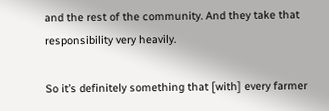and the rest of the community. And they take that responsibility very heavily.

So it’s definitely something that [with] every farmer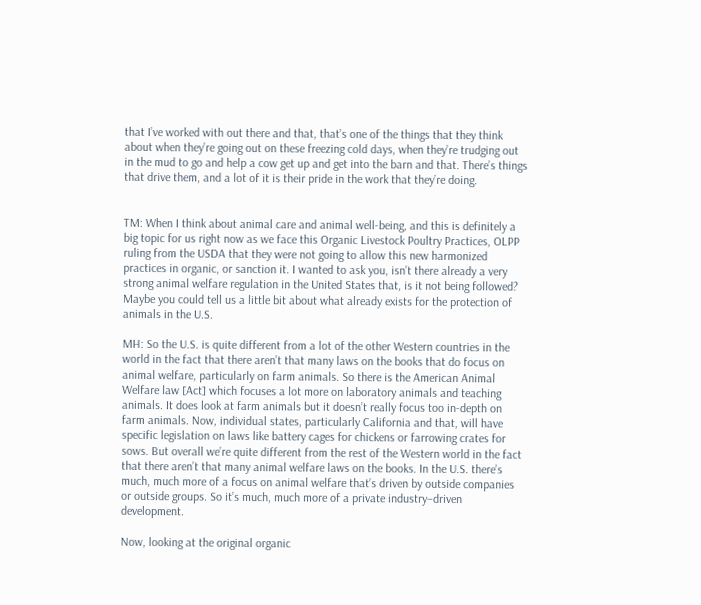that I’ve worked with out there and that, that’s one of the things that they think about when they’re going out on these freezing cold days, when they’re trudging out in the mud to go and help a cow get up and get into the barn and that. There’s things that drive them, and a lot of it is their pride in the work that they’re doing.


TM: When I think about animal care and animal well-being, and this is definitely a big topic for us right now as we face this Organic Livestock Poultry Practices, OLPP ruling from the USDA that they were not going to allow this new harmonized practices in organic, or sanction it. I wanted to ask you, isn’t there already a very strong animal welfare regulation in the United States that, is it not being followed? Maybe you could tell us a little bit about what already exists for the protection of animals in the U.S.

MH: So the U.S. is quite different from a lot of the other Western countries in the world in the fact that there aren’t that many laws on the books that do focus on animal welfare, particularly on farm animals. So there is the American Animal Welfare law [Act] which focuses a lot more on laboratory animals and teaching animals. It does look at farm animals but it doesn’t really focus too in-depth on farm animals. Now, individual states, particularly California and that, will have specific legislation on laws like battery cages for chickens or farrowing crates for sows. But overall we’re quite different from the rest of the Western world in the fact that there aren’t that many animal welfare laws on the books. In the U.S. there’s much, much more of a focus on animal welfare that’s driven by outside companies or outside groups. So it’s much, much more of a private industry–driven development.

Now, looking at the original organic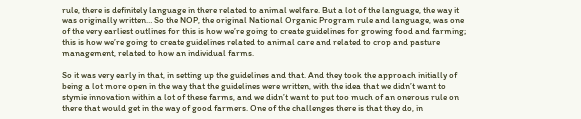rule, there is definitely language in there related to animal welfare. But a lot of the language, the way it was originally written… So the NOP, the original National Organic Program rule and language, was one of the very earliest outlines for this is how we’re going to create guidelines for growing food and farming; this is how we’re going to create guidelines related to animal care and related to crop and pasture management, related to how an individual farms.

So it was very early in that, in setting up the guidelines and that. And they took the approach initially of being a lot more open in the way that the guidelines were written, with the idea that we didn’t want to stymie innovation within a lot of these farms, and we didn’t want to put too much of an onerous rule on there that would get in the way of good farmers. One of the challenges there is that they do, in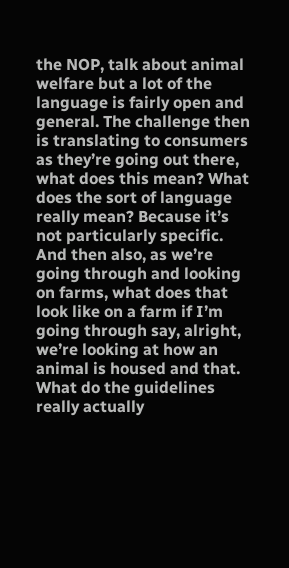the NOP, talk about animal welfare but a lot of the language is fairly open and general. The challenge then is translating to consumers as they’re going out there, what does this mean? What does the sort of language really mean? Because it’s not particularly specific. And then also, as we’re going through and looking on farms, what does that look like on a farm if I’m going through say, alright, we’re looking at how an animal is housed and that. What do the guidelines really actually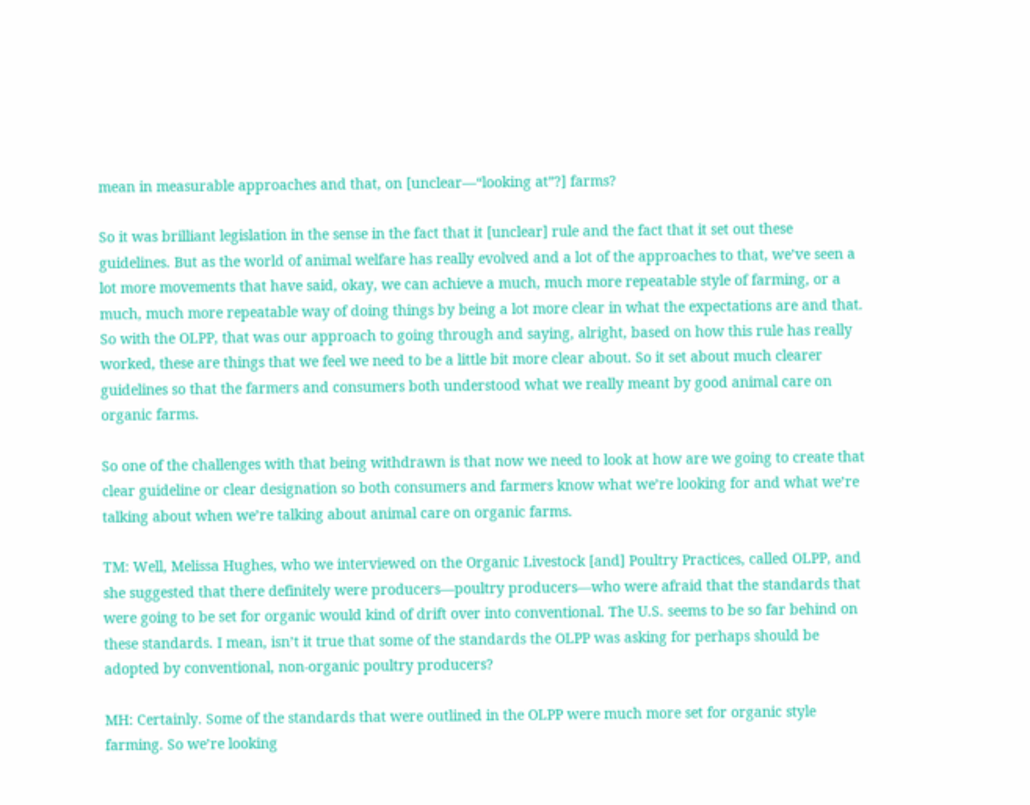mean in measurable approaches and that, on [unclear—“looking at”?] farms?

So it was brilliant legislation in the sense in the fact that it [unclear] rule and the fact that it set out these guidelines. But as the world of animal welfare has really evolved and a lot of the approaches to that, we’ve seen a lot more movements that have said, okay, we can achieve a much, much more repeatable style of farming, or a much, much more repeatable way of doing things by being a lot more clear in what the expectations are and that. So with the OLPP, that was our approach to going through and saying, alright, based on how this rule has really worked, these are things that we feel we need to be a little bit more clear about. So it set about much clearer guidelines so that the farmers and consumers both understood what we really meant by good animal care on organic farms.

So one of the challenges with that being withdrawn is that now we need to look at how are we going to create that clear guideline or clear designation so both consumers and farmers know what we’re looking for and what we’re talking about when we’re talking about animal care on organic farms.

TM: Well, Melissa Hughes, who we interviewed on the Organic Livestock [and] Poultry Practices, called OLPP, and she suggested that there definitely were producers—poultry producers—who were afraid that the standards that were going to be set for organic would kind of drift over into conventional. The U.S. seems to be so far behind on these standards. I mean, isn’t it true that some of the standards the OLPP was asking for perhaps should be adopted by conventional, non-organic poultry producers?

MH: Certainly. Some of the standards that were outlined in the OLPP were much more set for organic style farming. So we’re looking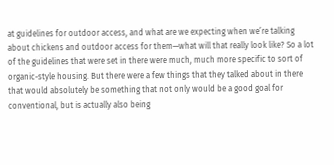at guidelines for outdoor access, and what are we expecting when we’re talking about chickens and outdoor access for them—what will that really look like? So a lot of the guidelines that were set in there were much, much more specific to sort of organic-style housing. But there were a few things that they talked about in there that would absolutely be something that not only would be a good goal for conventional, but is actually also being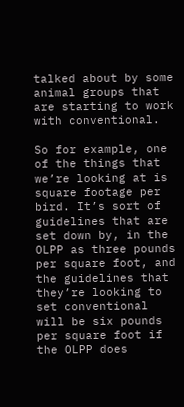talked about by some animal groups that are starting to work with conventional.

So for example, one of the things that we’re looking at is square footage per bird. It’s sort of guidelines that are set down by, in the OLPP as three pounds per square foot, and the guidelines that they’re looking to set conventional will be six pounds per square foot if the OLPP does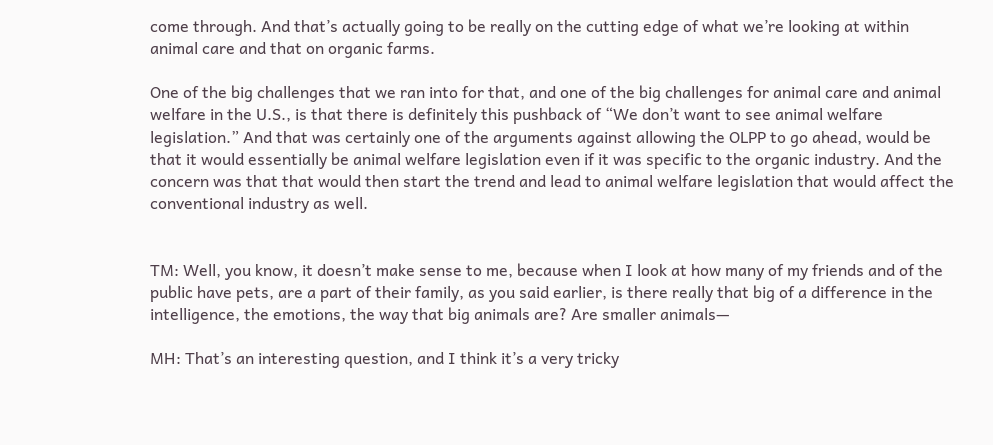come through. And that’s actually going to be really on the cutting edge of what we’re looking at within animal care and that on organic farms.

One of the big challenges that we ran into for that, and one of the big challenges for animal care and animal welfare in the U.S., is that there is definitely this pushback of “We don’t want to see animal welfare legislation.” And that was certainly one of the arguments against allowing the OLPP to go ahead, would be that it would essentially be animal welfare legislation even if it was specific to the organic industry. And the concern was that that would then start the trend and lead to animal welfare legislation that would affect the conventional industry as well.


TM: Well, you know, it doesn’t make sense to me, because when I look at how many of my friends and of the public have pets, are a part of their family, as you said earlier, is there really that big of a difference in the intelligence, the emotions, the way that big animals are? Are smaller animals—

MH: That’s an interesting question, and I think it’s a very tricky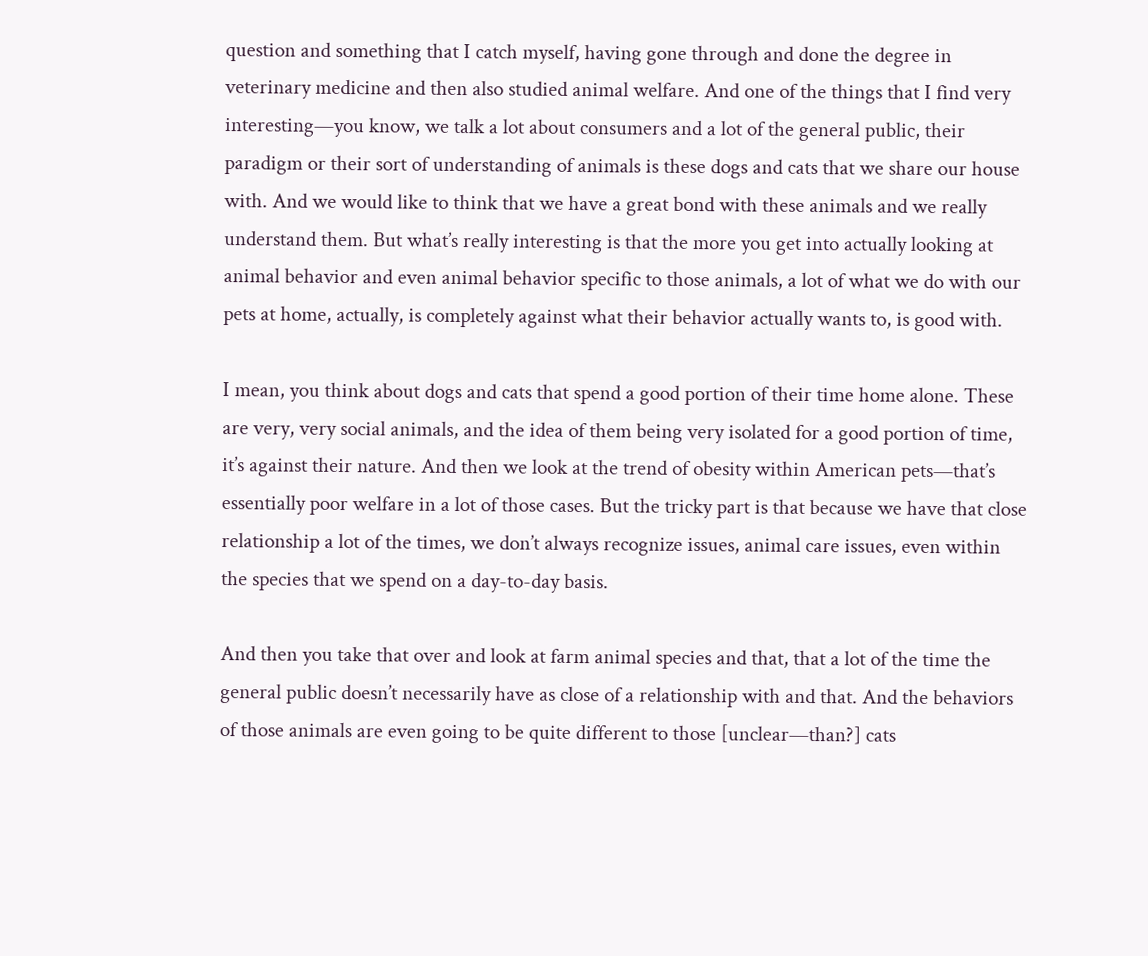question and something that I catch myself, having gone through and done the degree in veterinary medicine and then also studied animal welfare. And one of the things that I find very interesting—you know, we talk a lot about consumers and a lot of the general public, their paradigm or their sort of understanding of animals is these dogs and cats that we share our house with. And we would like to think that we have a great bond with these animals and we really understand them. But what’s really interesting is that the more you get into actually looking at animal behavior and even animal behavior specific to those animals, a lot of what we do with our pets at home, actually, is completely against what their behavior actually wants to, is good with.

I mean, you think about dogs and cats that spend a good portion of their time home alone. These are very, very social animals, and the idea of them being very isolated for a good portion of time, it’s against their nature. And then we look at the trend of obesity within American pets—that’s essentially poor welfare in a lot of those cases. But the tricky part is that because we have that close relationship a lot of the times, we don’t always recognize issues, animal care issues, even within the species that we spend on a day-to-day basis.

And then you take that over and look at farm animal species and that, that a lot of the time the general public doesn’t necessarily have as close of a relationship with and that. And the behaviors of those animals are even going to be quite different to those [unclear—than?] cats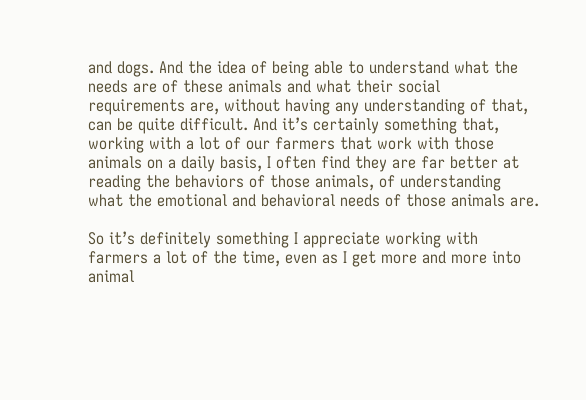and dogs. And the idea of being able to understand what the needs are of these animals and what their social requirements are, without having any understanding of that, can be quite difficult. And it’s certainly something that, working with a lot of our farmers that work with those animals on a daily basis, I often find they are far better at reading the behaviors of those animals, of understanding what the emotional and behavioral needs of those animals are.

So it’s definitely something I appreciate working with farmers a lot of the time, even as I get more and more into animal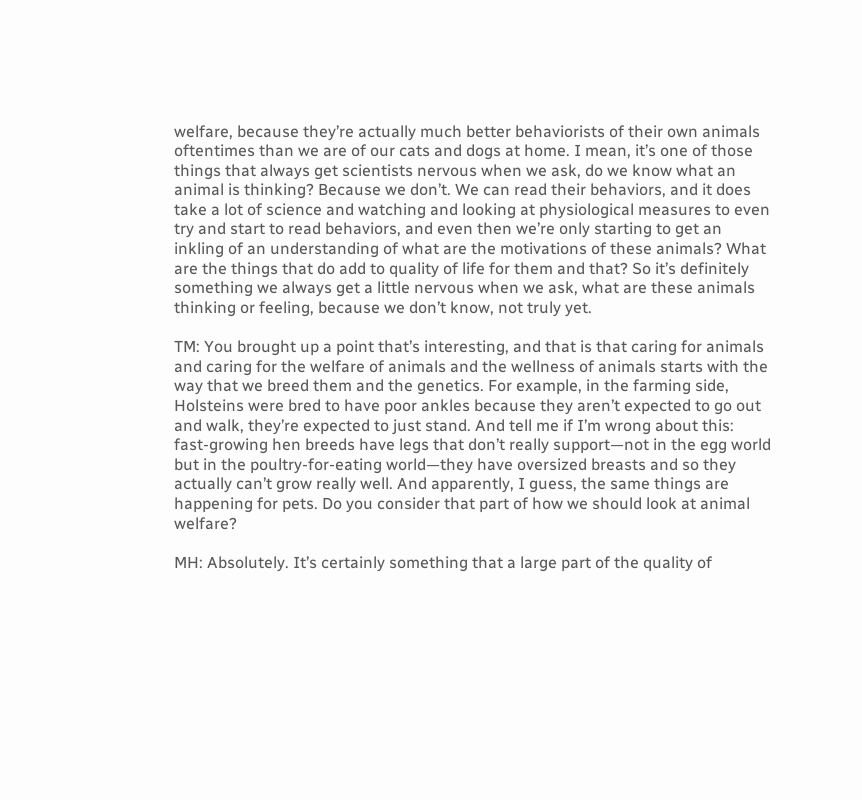welfare, because they’re actually much better behaviorists of their own animals oftentimes than we are of our cats and dogs at home. I mean, it’s one of those things that always get scientists nervous when we ask, do we know what an animal is thinking? Because we don’t. We can read their behaviors, and it does take a lot of science and watching and looking at physiological measures to even try and start to read behaviors, and even then we’re only starting to get an inkling of an understanding of what are the motivations of these animals? What are the things that do add to quality of life for them and that? So it’s definitely something we always get a little nervous when we ask, what are these animals thinking or feeling, because we don’t know, not truly yet.

TM: You brought up a point that’s interesting, and that is that caring for animals and caring for the welfare of animals and the wellness of animals starts with the way that we breed them and the genetics. For example, in the farming side, Holsteins were bred to have poor ankles because they aren’t expected to go out and walk, they’re expected to just stand. And tell me if I’m wrong about this: fast-growing hen breeds have legs that don’t really support—not in the egg world but in the poultry-for-eating world—they have oversized breasts and so they actually can’t grow really well. And apparently, I guess, the same things are happening for pets. Do you consider that part of how we should look at animal welfare?

MH: Absolutely. It’s certainly something that a large part of the quality of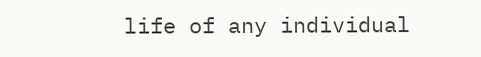life of any individual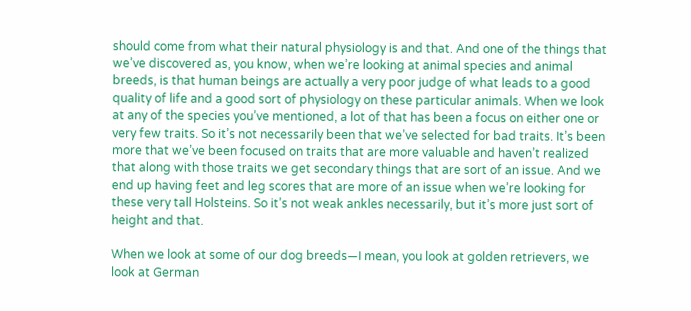should come from what their natural physiology is and that. And one of the things that we’ve discovered as, you know, when we’re looking at animal species and animal breeds, is that human beings are actually a very poor judge of what leads to a good quality of life and a good sort of physiology on these particular animals. When we look at any of the species you’ve mentioned, a lot of that has been a focus on either one or very few traits. So it’s not necessarily been that we’ve selected for bad traits. It’s been more that we’ve been focused on traits that are more valuable and haven’t realized that along with those traits we get secondary things that are sort of an issue. And we end up having feet and leg scores that are more of an issue when we’re looking for these very tall Holsteins. So it’s not weak ankles necessarily, but it’s more just sort of height and that.

When we look at some of our dog breeds—I mean, you look at golden retrievers, we look at German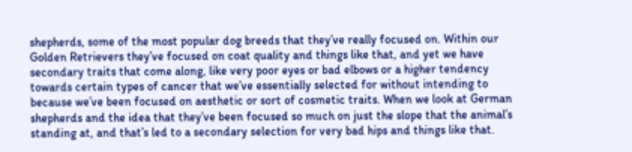shepherds, some of the most popular dog breeds that they’ve really focused on. Within our Golden Retrievers they’ve focused on coat quality and things like that, and yet we have secondary traits that come along, like very poor eyes or bad elbows or a higher tendency towards certain types of cancer that we’ve essentially selected for without intending to because we’ve been focused on aesthetic or sort of cosmetic traits. When we look at German shepherds and the idea that they’ve been focused so much on just the slope that the animal’s standing at, and that’s led to a secondary selection for very bad hips and things like that.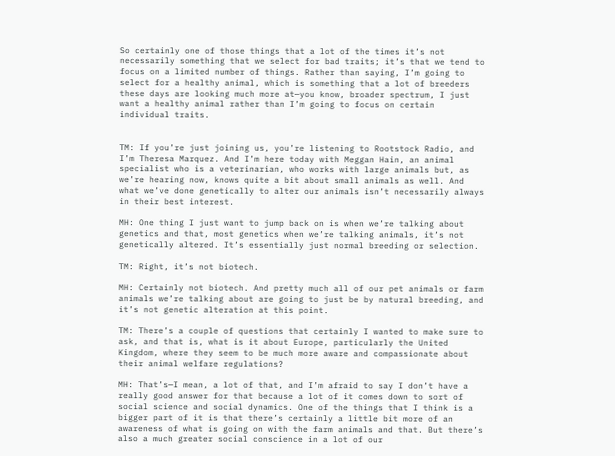So certainly one of those things that a lot of the times it’s not necessarily something that we select for bad traits; it’s that we tend to focus on a limited number of things. Rather than saying, I’m going to select for a healthy animal, which is something that a lot of breeders these days are looking much more at—you know, broader spectrum, I just want a healthy animal rather than I’m going to focus on certain individual traits.


TM: If you’re just joining us, you’re listening to Rootstock Radio, and I’m Theresa Marquez. And I’m here today with Meggan Hain, an animal specialist who is a veterinarian, who works with large animals but, as we’re hearing now, knows quite a bit about small animals as well. And what we’ve done genetically to alter our animals isn’t necessarily always in their best interest.

MH: One thing I just want to jump back on is when we’re talking about genetics and that, most genetics when we’re talking animals, it’s not genetically altered. It’s essentially just normal breeding or selection.

TM: Right, it’s not biotech.

MH: Certainly not biotech. And pretty much all of our pet animals or farm animals we’re talking about are going to just be by natural breeding, and it’s not genetic alteration at this point.

TM: There’s a couple of questions that certainly I wanted to make sure to ask, and that is, what is it about Europe, particularly the United Kingdom, where they seem to be much more aware and compassionate about their animal welfare regulations?

MH: That’s—I mean, a lot of that, and I’m afraid to say I don’t have a really good answer for that because a lot of it comes down to sort of social science and social dynamics. One of the things that I think is a bigger part of it is that there’s certainly a little bit more of an awareness of what is going on with the farm animals and that. But there’s also a much greater social conscience in a lot of our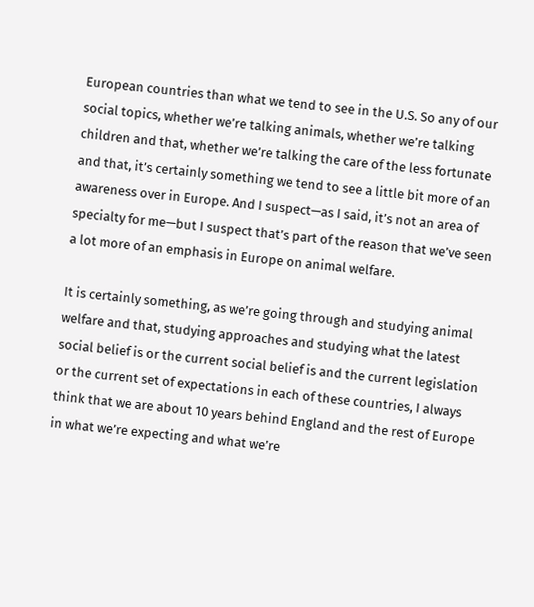European countries than what we tend to see in the U.S. So any of our social topics, whether we’re talking animals, whether we’re talking children and that, whether we’re talking the care of the less fortunate and that, it’s certainly something we tend to see a little bit more of an awareness over in Europe. And I suspect—as I said, it’s not an area of specialty for me—but I suspect that’s part of the reason that we’ve seen a lot more of an emphasis in Europe on animal welfare.

It is certainly something, as we’re going through and studying animal welfare and that, studying approaches and studying what the latest social belief is or the current social belief is and the current legislation or the current set of expectations in each of these countries, I always think that we are about 10 years behind England and the rest of Europe in what we’re expecting and what we’re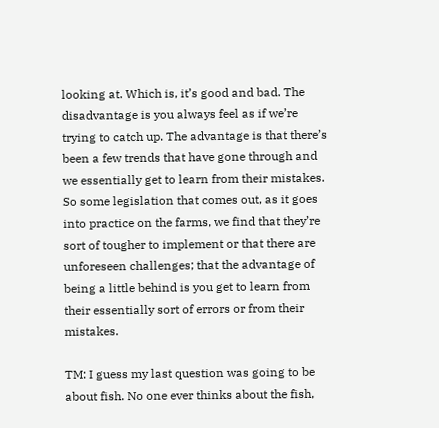looking at. Which is, it’s good and bad. The disadvantage is you always feel as if we’re trying to catch up. The advantage is that there’s been a few trends that have gone through and we essentially get to learn from their mistakes. So some legislation that comes out, as it goes into practice on the farms, we find that they’re sort of tougher to implement or that there are unforeseen challenges; that the advantage of being a little behind is you get to learn from their essentially sort of errors or from their mistakes.

TM: I guess my last question was going to be about fish. No one ever thinks about the fish,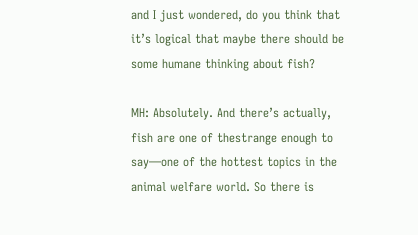and I just wondered, do you think that it’s logical that maybe there should be some humane thinking about fish?

MH: Absolutely. And there’s actually, fish are one of thestrange enough to say—one of the hottest topics in the animal welfare world. So there is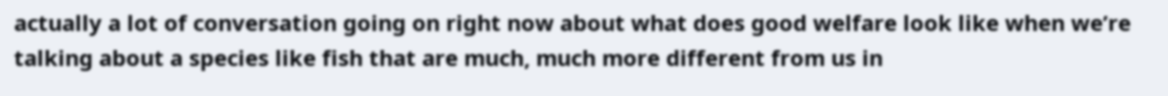actually a lot of conversation going on right now about what does good welfare look like when we’re talking about a species like fish that are much, much more different from us in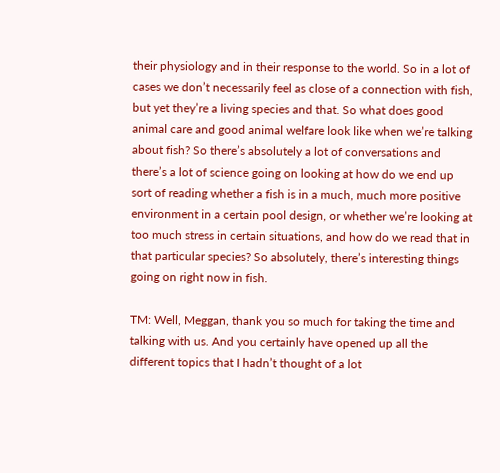their physiology and in their response to the world. So in a lot of cases we don’t necessarily feel as close of a connection with fish, but yet they’re a living species and that. So what does good animal care and good animal welfare look like when we’re talking about fish? So there’s absolutely a lot of conversations and there’s a lot of science going on looking at how do we end up sort of reading whether a fish is in a much, much more positive environment in a certain pool design, or whether we’re looking at too much stress in certain situations, and how do we read that in that particular species? So absolutely, there’s interesting things going on right now in fish.

TM: Well, Meggan, thank you so much for taking the time and talking with us. And you certainly have opened up all the different topics that I hadn’t thought of a lot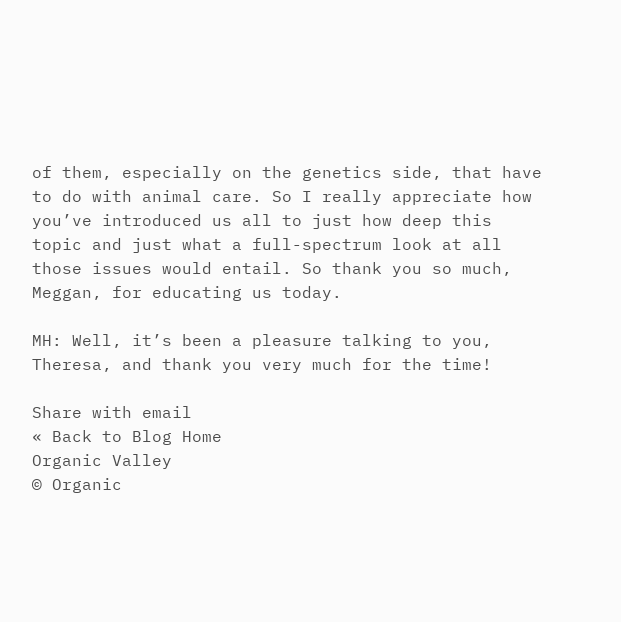of them, especially on the genetics side, that have to do with animal care. So I really appreciate how you’ve introduced us all to just how deep this topic and just what a full-spectrum look at all those issues would entail. So thank you so much, Meggan, for educating us today.

MH: Well, it’s been a pleasure talking to you, Theresa, and thank you very much for the time!

Share with email
« Back to Blog Home
Organic Valley
© Organic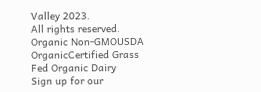Valley 2023.
All rights reserved.
Organic Non-GMOUSDA OrganicCertified Grass Fed Organic Dairy
Sign up for our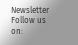Newsletter
Follow us on: